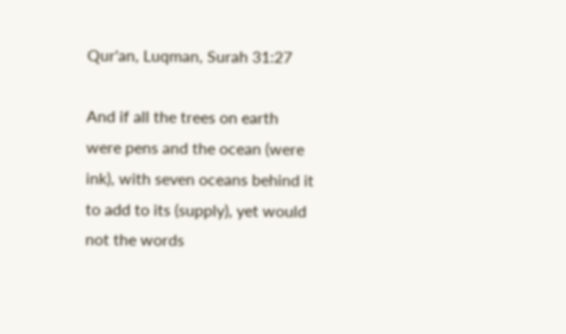Qur'an, Luqman, Surah 31:27

And if all the trees on earth were pens and the ocean (were ink), with seven oceans behind it to add to its (supply), yet would not the words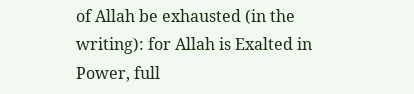of Allah be exhausted (in the writing): for Allah is Exalted in Power, full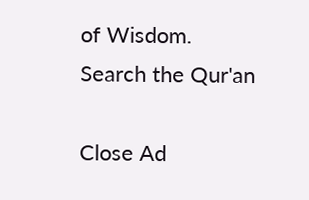of Wisdom.
Search the Qur'an

Close Ad